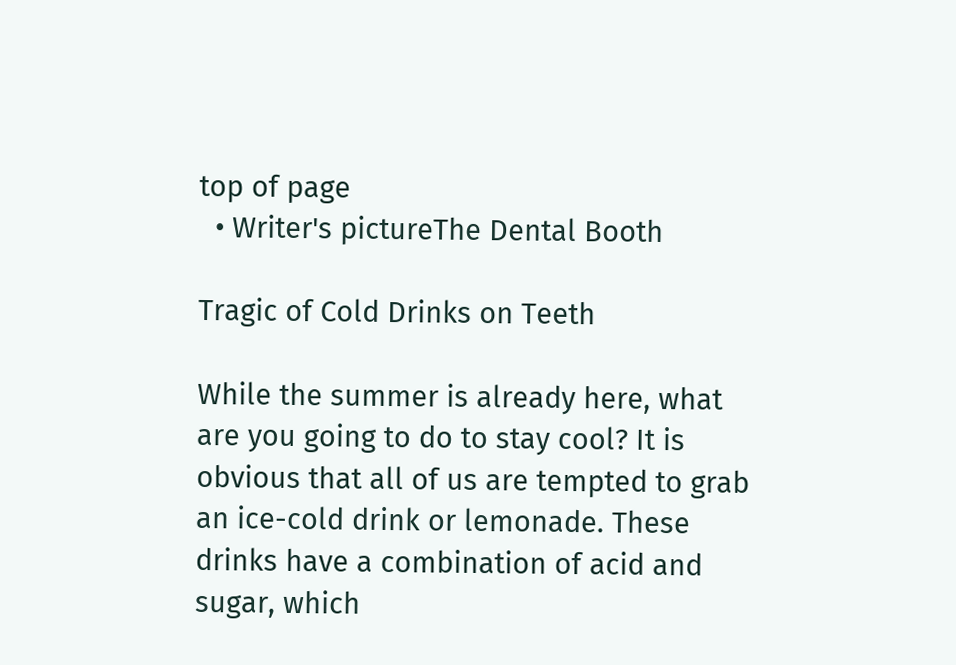top of page
  • Writer's pictureThe Dental Booth

Tragic of Cold Drinks on Teeth

While the summer is already here, what are you going to do to stay cool? It is obvious that all of us are tempted to grab an ice-cold drink or lemonade. These drinks have a combination of acid and sugar, which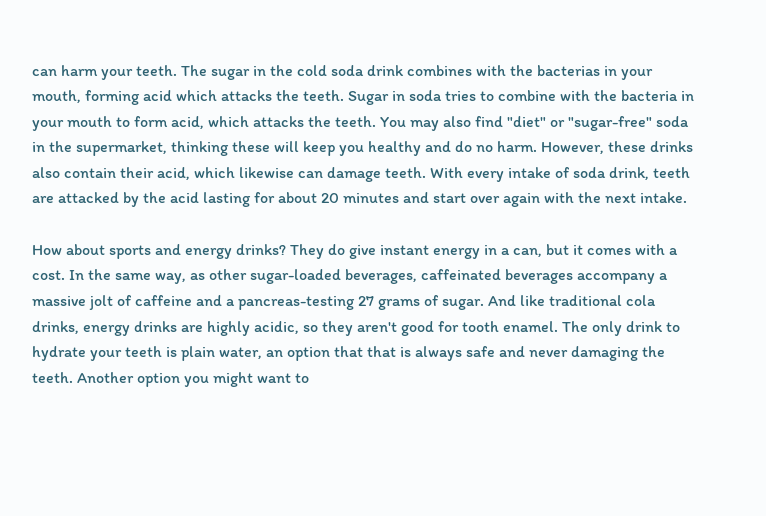can harm your teeth. The sugar in the cold soda drink combines with the bacterias in your mouth, forming acid which attacks the teeth. Sugar in soda tries to combine with the bacteria in your mouth to form acid, which attacks the teeth. You may also find "diet" or "sugar-free" soda in the supermarket, thinking these will keep you healthy and do no harm. However, these drinks also contain their acid, which likewise can damage teeth. With every intake of soda drink, teeth are attacked by the acid lasting for about 20 minutes and start over again with the next intake.

How about sports and energy drinks? They do give instant energy in a can, but it comes with a cost. In the same way, as other sugar-loaded beverages, caffeinated beverages accompany a massive jolt of caffeine and a pancreas-testing 27 grams of sugar. And like traditional cola drinks, energy drinks are highly acidic, so they aren't good for tooth enamel. The only drink to hydrate your teeth is plain water, an option that that is always safe and never damaging the teeth. Another option you might want to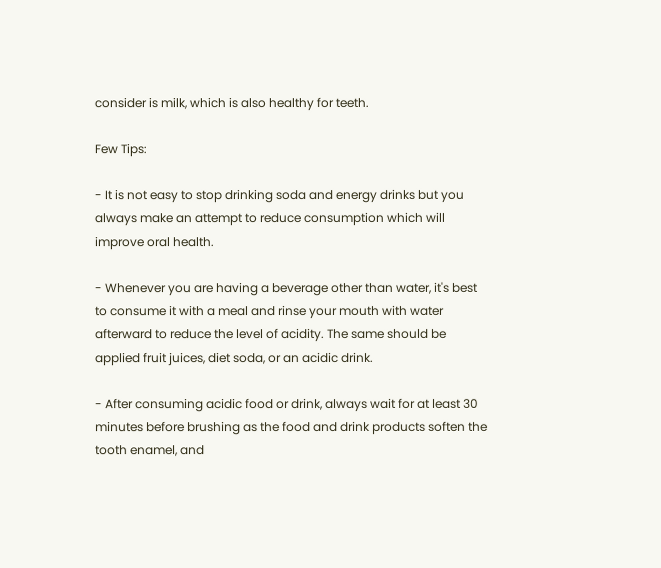consider is milk, which is also healthy for teeth.

Few Tips:

- It is not easy to stop drinking soda and energy drinks but you always make an attempt to reduce consumption which will improve oral health.

- Whenever you are having a beverage other than water, it's best to consume it with a meal and rinse your mouth with water afterward to reduce the level of acidity. The same should be applied fruit juices, diet soda, or an acidic drink.

- After consuming acidic food or drink, always wait for at least 30 minutes before brushing as the food and drink products soften the tooth enamel, and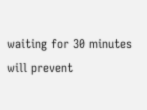waiting for 30 minutes will prevent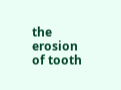the erosion of tooth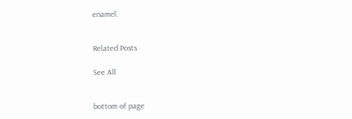enamel.


Related Posts

See All


bottom of page